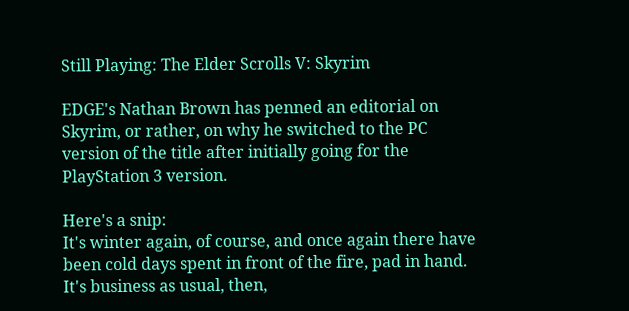Still Playing: The Elder Scrolls V: Skyrim

EDGE's Nathan Brown has penned an editorial on Skyrim, or rather, on why he switched to the PC version of the title after initially going for the PlayStation 3 version.

Here's a snip:
It's winter again, of course, and once again there have been cold days spent in front of the fire, pad in hand. It's business as usual, then,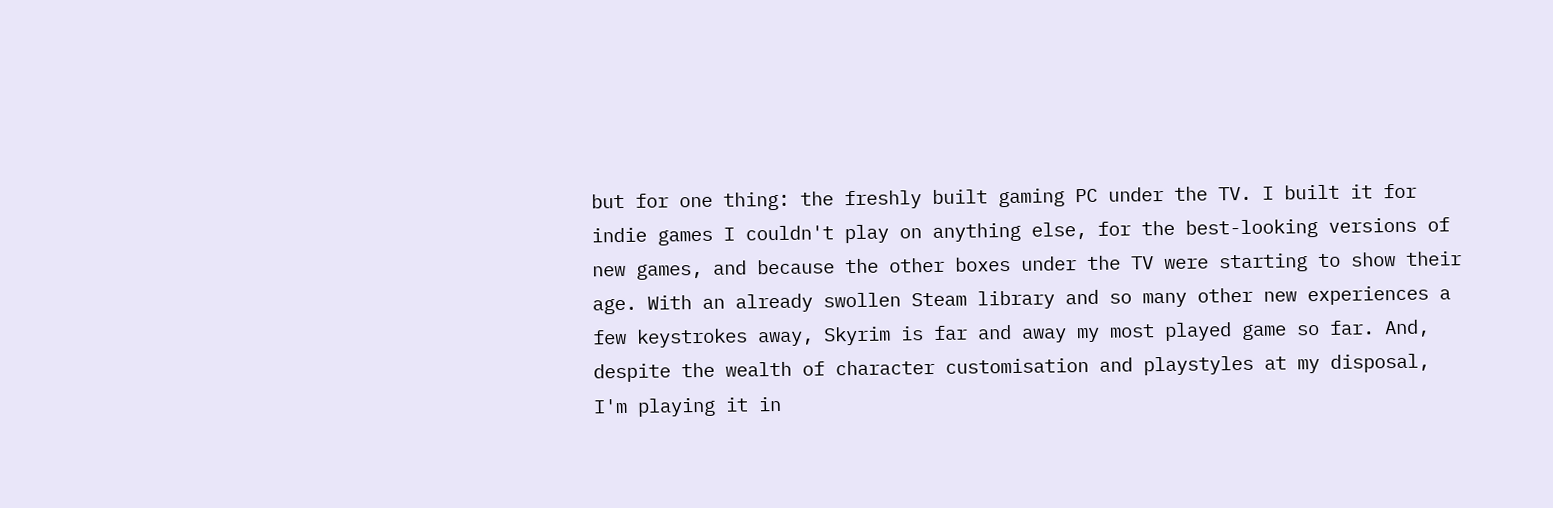but for one thing: the freshly built gaming PC under the TV. I built it for indie games I couldn't play on anything else, for the best-looking versions of new games, and because the other boxes under the TV were starting to show their age. With an already swollen Steam library and so many other new experiences a few keystrokes away, Skyrim is far and away my most played game so far. And, despite the wealth of character customisation and playstyles at my disposal, I'm playing it in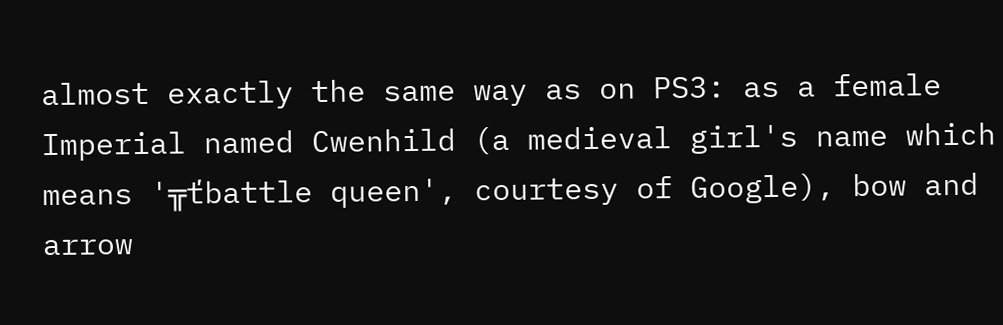almost exactly the same way as on PS3: as a female Imperial named Cwenhild (a medieval girl's name which means '╦ťbattle queen', courtesy of Google), bow and arrow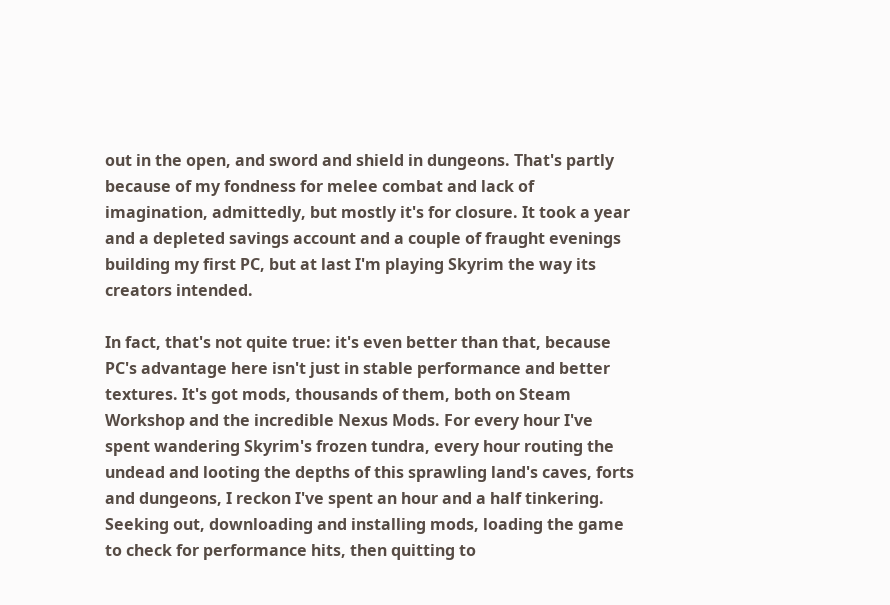out in the open, and sword and shield in dungeons. That's partly because of my fondness for melee combat and lack of imagination, admittedly, but mostly it's for closure. It took a year and a depleted savings account and a couple of fraught evenings building my first PC, but at last I'm playing Skyrim the way its creators intended.

In fact, that's not quite true: it's even better than that, because PC's advantage here isn't just in stable performance and better textures. It's got mods, thousands of them, both on Steam Workshop and the incredible Nexus Mods. For every hour I've spent wandering Skyrim's frozen tundra, every hour routing the undead and looting the depths of this sprawling land's caves, forts and dungeons, I reckon I've spent an hour and a half tinkering. Seeking out, downloading and installing mods, loading the game to check for performance hits, then quitting to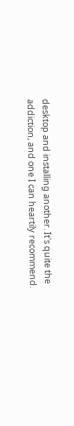desktop and installing another. It's quite the addiction, and one I can heartily recommend.